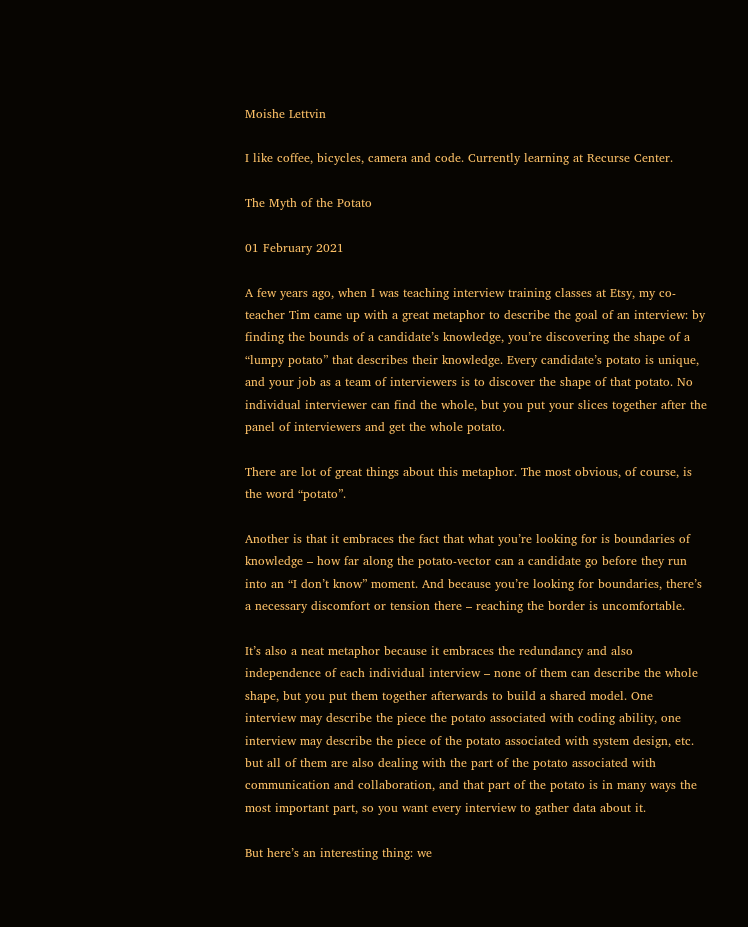Moishe Lettvin

I like coffee, bicycles, camera and code. Currently learning at Recurse Center.

The Myth of the Potato

01 February 2021

A few years ago, when I was teaching interview training classes at Etsy, my co-teacher Tim came up with a great metaphor to describe the goal of an interview: by finding the bounds of a candidate’s knowledge, you’re discovering the shape of a “lumpy potato” that describes their knowledge. Every candidate’s potato is unique, and your job as a team of interviewers is to discover the shape of that potato. No individual interviewer can find the whole, but you put your slices together after the panel of interviewers and get the whole potato.

There are lot of great things about this metaphor. The most obvious, of course, is the word “potato”.

Another is that it embraces the fact that what you’re looking for is boundaries of knowledge – how far along the potato-vector can a candidate go before they run into an “I don’t know” moment. And because you’re looking for boundaries, there’s a necessary discomfort or tension there – reaching the border is uncomfortable.

It’s also a neat metaphor because it embraces the redundancy and also independence of each individual interview – none of them can describe the whole shape, but you put them together afterwards to build a shared model. One interview may describe the piece the potato associated with coding ability, one interview may describe the piece of the potato associated with system design, etc. but all of them are also dealing with the part of the potato associated with communication and collaboration, and that part of the potato is in many ways the most important part, so you want every interview to gather data about it.

But here’s an interesting thing: we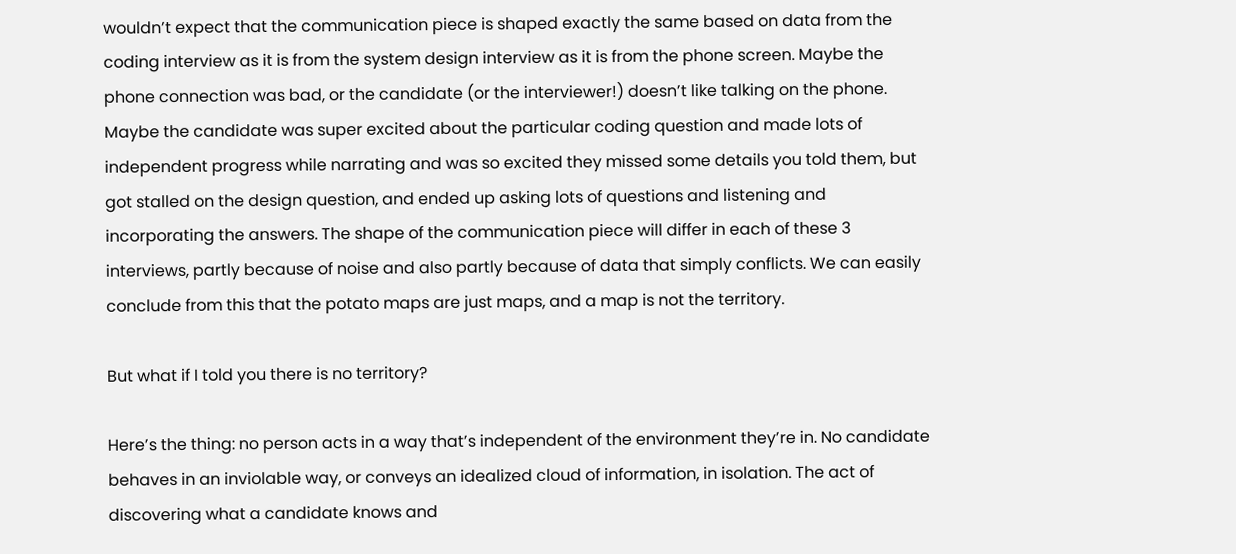wouldn’t expect that the communication piece is shaped exactly the same based on data from the coding interview as it is from the system design interview as it is from the phone screen. Maybe the phone connection was bad, or the candidate (or the interviewer!) doesn’t like talking on the phone. Maybe the candidate was super excited about the particular coding question and made lots of independent progress while narrating and was so excited they missed some details you told them, but got stalled on the design question, and ended up asking lots of questions and listening and incorporating the answers. The shape of the communication piece will differ in each of these 3 interviews, partly because of noise and also partly because of data that simply conflicts. We can easily conclude from this that the potato maps are just maps, and a map is not the territory.

But what if I told you there is no territory?

Here’s the thing: no person acts in a way that’s independent of the environment they’re in. No candidate behaves in an inviolable way, or conveys an idealized cloud of information, in isolation. The act of discovering what a candidate knows and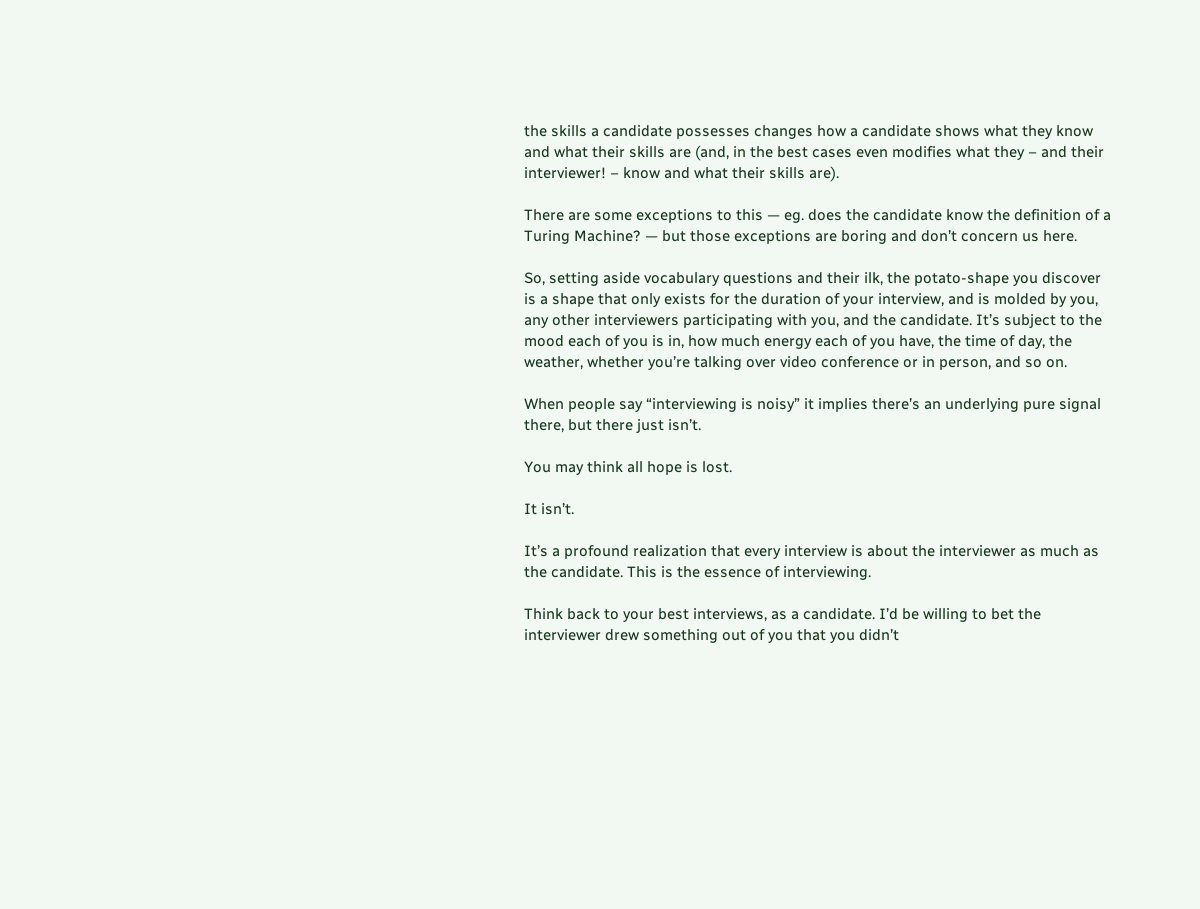the skills a candidate possesses changes how a candidate shows what they know and what their skills are (and, in the best cases even modifies what they – and their interviewer! – know and what their skills are).

There are some exceptions to this — eg. does the candidate know the definition of a Turing Machine? — but those exceptions are boring and don’t concern us here.

So, setting aside vocabulary questions and their ilk, the potato-shape you discover is a shape that only exists for the duration of your interview, and is molded by you, any other interviewers participating with you, and the candidate. It’s subject to the mood each of you is in, how much energy each of you have, the time of day, the weather, whether you’re talking over video conference or in person, and so on.

When people say “interviewing is noisy” it implies there’s an underlying pure signal there, but there just isn’t.

You may think all hope is lost.

It isn’t.

It’s a profound realization that every interview is about the interviewer as much as the candidate. This is the essence of interviewing.

Think back to your best interviews, as a candidate. I’d be willing to bet the interviewer drew something out of you that you didn’t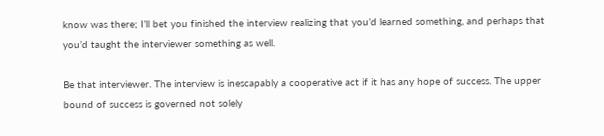know was there; I’ll bet you finished the interview realizing that you’d learned something, and perhaps that you’d taught the interviewer something as well.

Be that interviewer. The interview is inescapably a cooperative act if it has any hope of success. The upper bound of success is governed not solely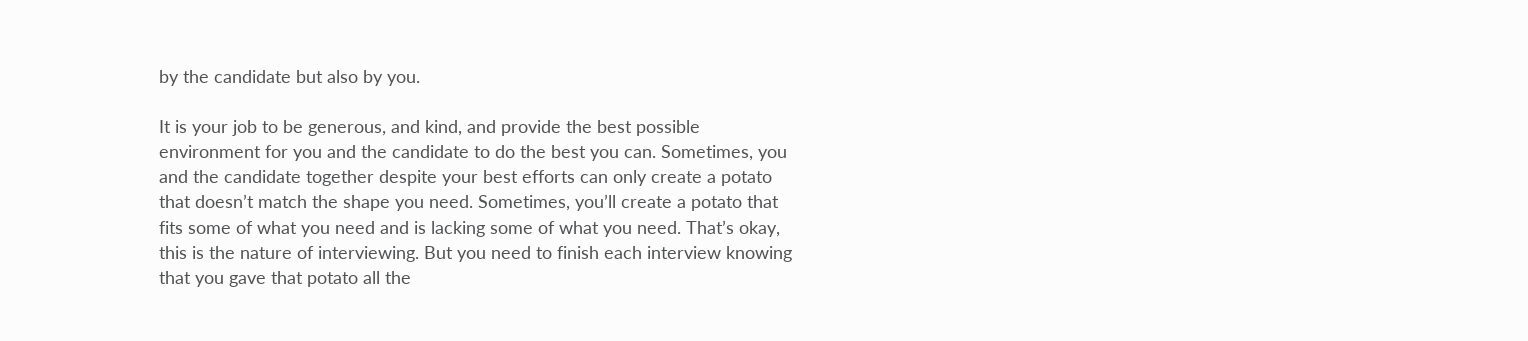by the candidate but also by you.

It is your job to be generous, and kind, and provide the best possible environment for you and the candidate to do the best you can. Sometimes, you and the candidate together despite your best efforts can only create a potato that doesn’t match the shape you need. Sometimes, you’ll create a potato that fits some of what you need and is lacking some of what you need. That’s okay, this is the nature of interviewing. But you need to finish each interview knowing that you gave that potato all the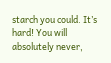starch you could. It’s hard! You will absolutely never,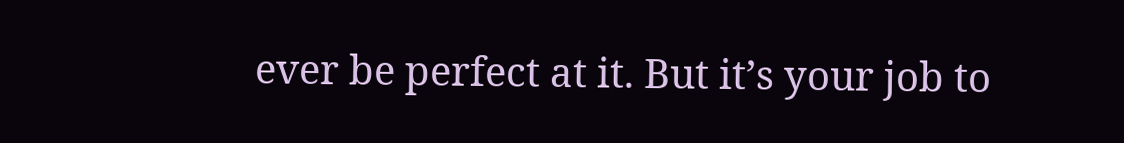ever be perfect at it. But it’s your job to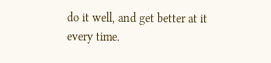do it well, and get better at it every time.